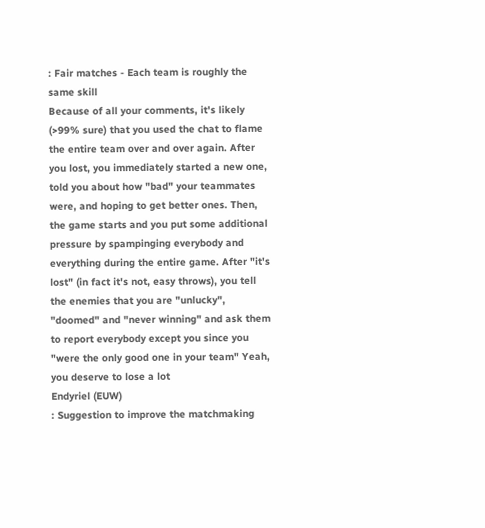: Fair matches - Each team is roughly the same skill
Because of all your comments, it's likely (>99% sure) that you used the chat to flame the entire team over and over again. After you lost, you immediately started a new one, told you about how "bad" your teammates were, and hoping to get better ones. Then, the game starts and you put some additional pressure by spampinging everybody and everything during the entire game. After "it's lost" (in fact it's not, easy throws), you tell the enemies that you are "unlucky", "doomed" and "never winning" and ask them to report everybody except you since you "were the only good one in your team" Yeah, you deserve to lose a lot
Endyriel (EUW)
: Suggestion to improve the matchmaking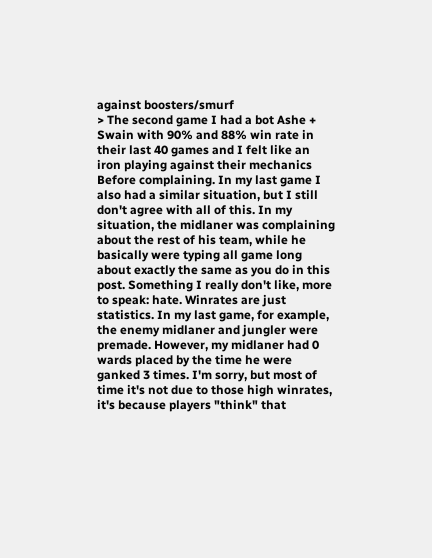against boosters/smurf
> The second game I had a bot Ashe + Swain with 90% and 88% win rate in their last 40 games and I felt like an iron playing against their mechanics Before complaining. In my last game I also had a similar situation, but I still don't agree with all of this. In my situation, the midlaner was complaining about the rest of his team, while he basically were typing all game long about exactly the same as you do in this post. Something I really don't like, more to speak: hate. Winrates are just statistics. In my last game, for example, the enemy midlaner and jungler were premade. However, my midlaner had 0 wards placed by the time he were ganked 3 times. I'm sorry, but most of time it's not due to those high winrates, it's because players "think" that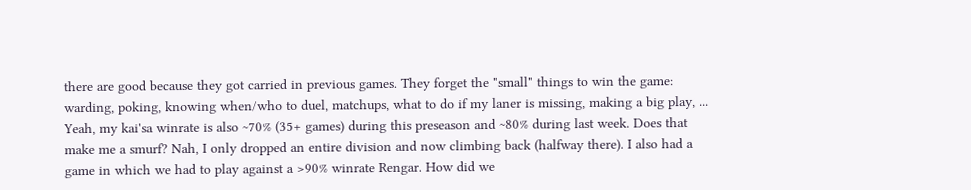there are good because they got carried in previous games. They forget the "small" things to win the game: warding, poking, knowing when/who to duel, matchups, what to do if my laner is missing, making a big play, ... Yeah, my kai'sa winrate is also ~70% (35+ games) during this preseason and ~80% during last week. Does that make me a smurf? Nah, I only dropped an entire division and now climbing back (halfway there). I also had a game in which we had to play against a >90% winrate Rengar. How did we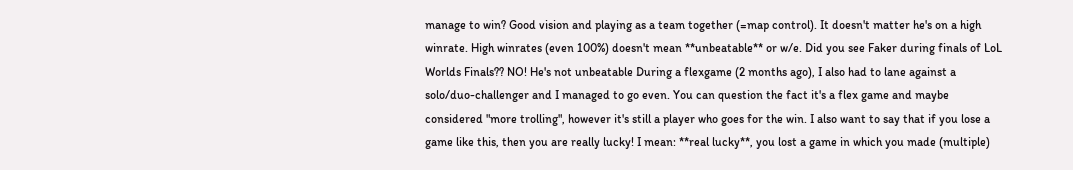manage to win? Good vision and playing as a team together (=map control). It doesn't matter he's on a high winrate. High winrates (even 100%) doesn't mean **unbeatable** or w/e. Did you see Faker during finals of LoL Worlds Finals?? NO! He's not unbeatable During a flexgame (2 months ago), I also had to lane against a solo/duo-challenger and I managed to go even. You can question the fact it's a flex game and maybe considered "more trolling", however it's still a player who goes for the win. I also want to say that if you lose a game like this, then you are really lucky! I mean: **real lucky**, you lost a game in which you made (multiple)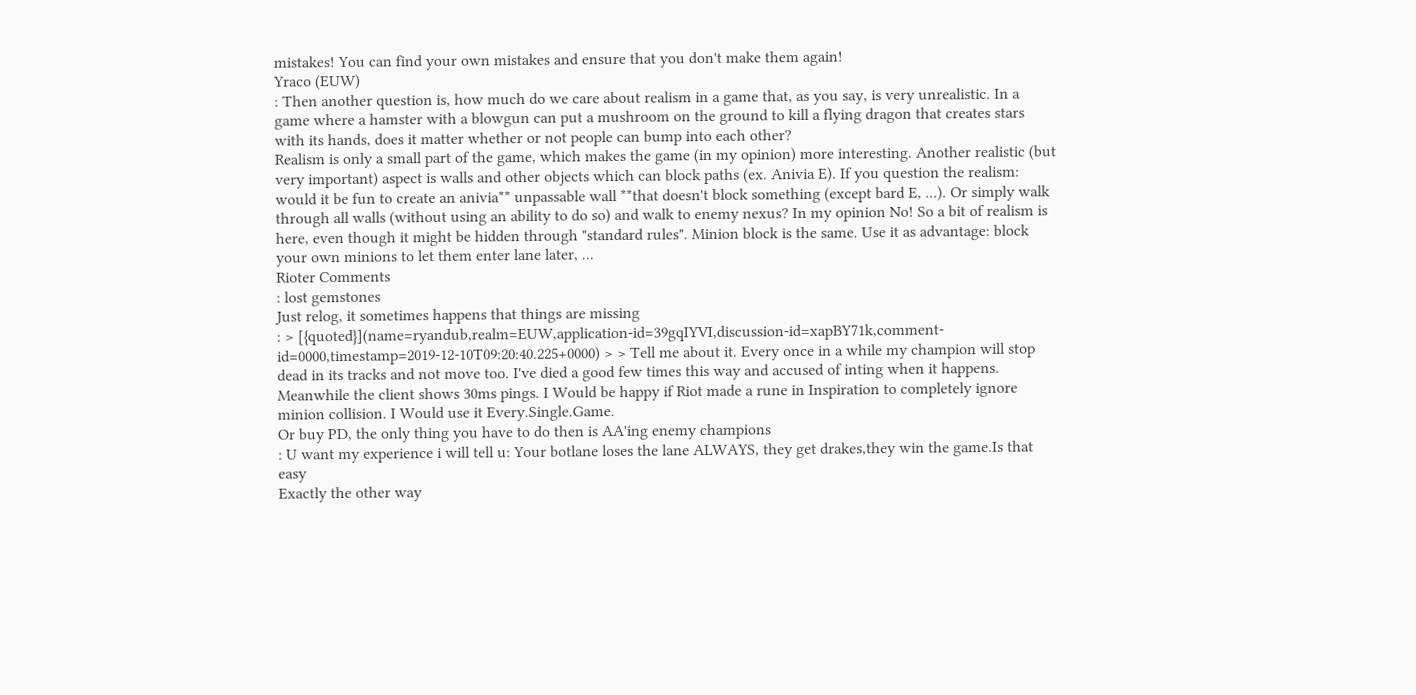mistakes! You can find your own mistakes and ensure that you don't make them again!
Yraco (EUW)
: Then another question is, how much do we care about realism in a game that, as you say, is very unrealistic. In a game where a hamster with a blowgun can put a mushroom on the ground to kill a flying dragon that creates stars with its hands, does it matter whether or not people can bump into each other?
Realism is only a small part of the game, which makes the game (in my opinion) more interesting. Another realistic (but very important) aspect is walls and other objects which can block paths (ex. Anivia E). If you question the realism: would it be fun to create an anivia** unpassable wall **that doesn't block something (except bard E, ...). Or simply walk through all walls (without using an ability to do so) and walk to enemy nexus? In my opinion No! So a bit of realism is here, even though it might be hidden through "standard rules". Minion block is the same. Use it as advantage: block your own minions to let them enter lane later, ...
Rioter Comments
: lost gemstones
Just relog, it sometimes happens that things are missing
: > [{quoted}](name=ryandub,realm=EUW,application-id=39gqIYVI,discussion-id=xapBY71k,comment-id=0000,timestamp=2019-12-10T09:20:40.225+0000) > > Tell me about it. Every once in a while my champion will stop dead in its tracks and not move too. I've died a good few times this way and accused of inting when it happens. Meanwhile the client shows 30ms pings. I Would be happy if Riot made a rune in Inspiration to completely ignore minion collision. I Would use it Every.Single.Game.
Or buy PD, the only thing you have to do then is AA'ing enemy champions
: U want my experience i will tell u: Your botlane loses the lane ALWAYS, they get drakes,they win the game.Is that easy
Exactly the other way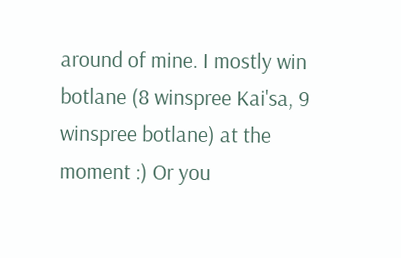around of mine. I mostly win botlane (8 winspree Kai'sa, 9 winspree botlane) at the moment :) Or you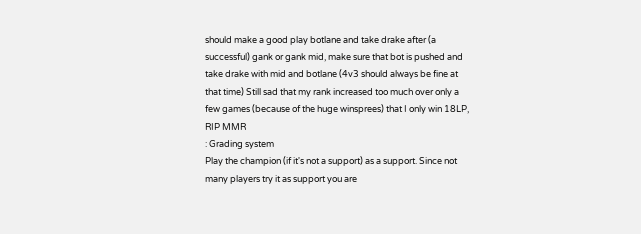should make a good play botlane and take drake after (a successful) gank or gank mid, make sure that bot is pushed and take drake with mid and botlane (4v3 should always be fine at that time) Still sad that my rank increased too much over only a few games (because of the huge winsprees) that I only win 18LP, RIP MMR
: Grading system
Play the champion (if it's not a support) as a support. Since not many players try it as support you are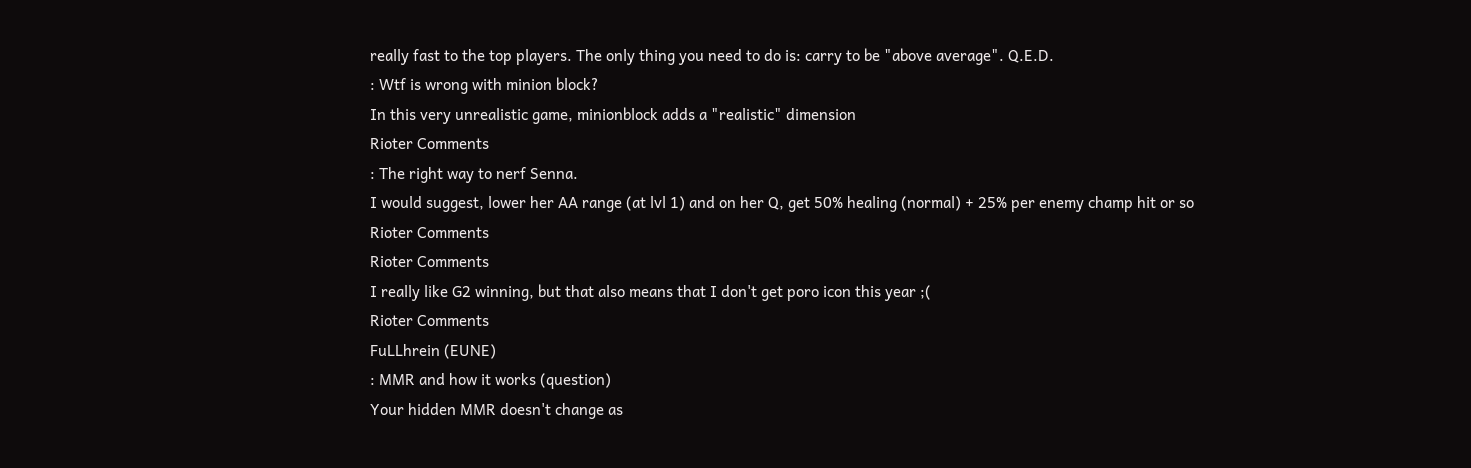really fast to the top players. The only thing you need to do is: carry to be "above average". Q.E.D.
: Wtf is wrong with minion block?
In this very unrealistic game, minionblock adds a "realistic" dimension
Rioter Comments
: The right way to nerf Senna.
I would suggest, lower her AA range (at lvl 1) and on her Q, get 50% healing (normal) + 25% per enemy champ hit or so
Rioter Comments
Rioter Comments
I really like G2 winning, but that also means that I don't get poro icon this year ;(
Rioter Comments
FuLLhrein (EUNE)
: MMR and how it works (question)
Your hidden MMR doesn't change as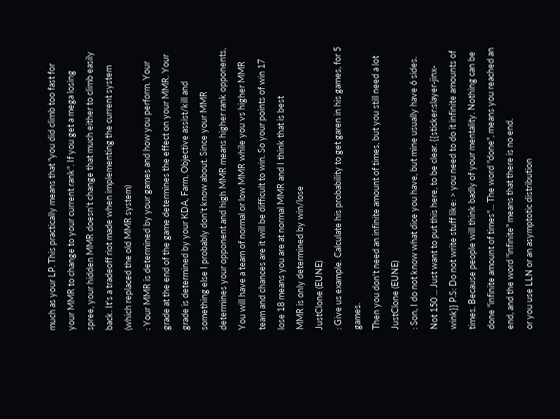much as your LP. This practically means that "you did climb too fast for your MMR to change to your current rank". If you get a mega losing spree, your hidden MMR doesn't change that much either to climb easily back. It's a tradeoff riot made when implementing the current system (which replaced the old MMR system)
: Your MMR is determined by your games and how you perform. Your grade at the end of the game determines the effect on your MMR. Your grade is determined by your KDA, Farm, Objective assist/kill and something else I probably don't know about. Since your MMR determines your opponent and high MMR means higher rank opponents, You will have a team of normal or low MMR while you vs higher MMR team and chances are it will be difficult to win. So your points of win 17 lose 18 means you are at normal MMR and I think that is best
MMR is only determined by win/lose
JustClone (EUNE)
: Give us example. Calculate his probability to get garen in his games, for 5 games.
Then you don't need an infinite amount of times, but you still need a lot
JustClone (EUNE)
: Son, I do not know what dice you have, but mine usually have 6 sides. Not 150 ... Just want to put this here, to be clear. {{sticker:slayer-jinx-wink}} P.S: Do not write stuff like: > you need to do it infinite amounts of times. Because people will think badly of your mentality. Nothing can be done "infinite amount of times"... The word "done", means you reached an end, and the word "infinite" means that there is no end.
or you use LLN or an asymptotic distribution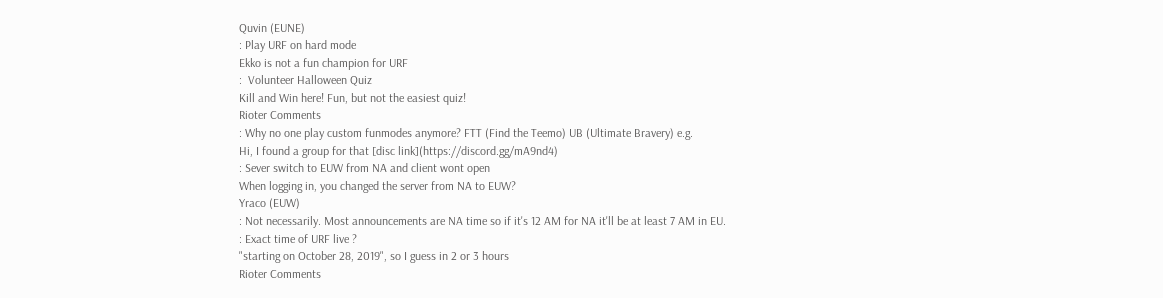Quvin (EUNE)
: Play URF on hard mode
Ekko is not a fun champion for URF
:  Volunteer Halloween Quiz
Kill and Win here! Fun, but not the easiest quiz!
Rioter Comments
: Why no one play custom funmodes anymore? FTT (Find the Teemo) UB (Ultimate Bravery) e.g.
Hi, I found a group for that [disc link](https://discord.gg/mA9nd4)
: Sever switch to EUW from NA and client wont open
When logging in, you changed the server from NA to EUW?
Yraco (EUW)
: Not necessarily. Most announcements are NA time so if it's 12 AM for NA it'll be at least 7 AM in EU.
: Exact time of URF live ?
"starting on October 28, 2019", so I guess in 2 or 3 hours
Rioter Comments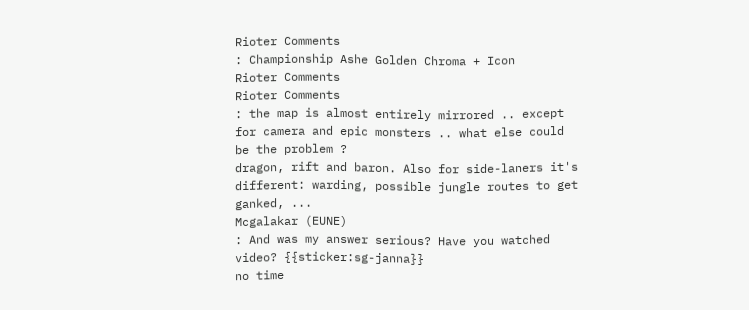Rioter Comments
: Championship Ashe Golden Chroma + Icon
Rioter Comments
Rioter Comments
: the map is almost entirely mirrored .. except for camera and epic monsters .. what else could be the problem ?
dragon, rift and baron. Also for side-laners it's different: warding, possible jungle routes to get ganked, ...
Mcgalakar (EUNE)
: And was my answer serious? Have you watched video? {{sticker:sg-janna}}
no time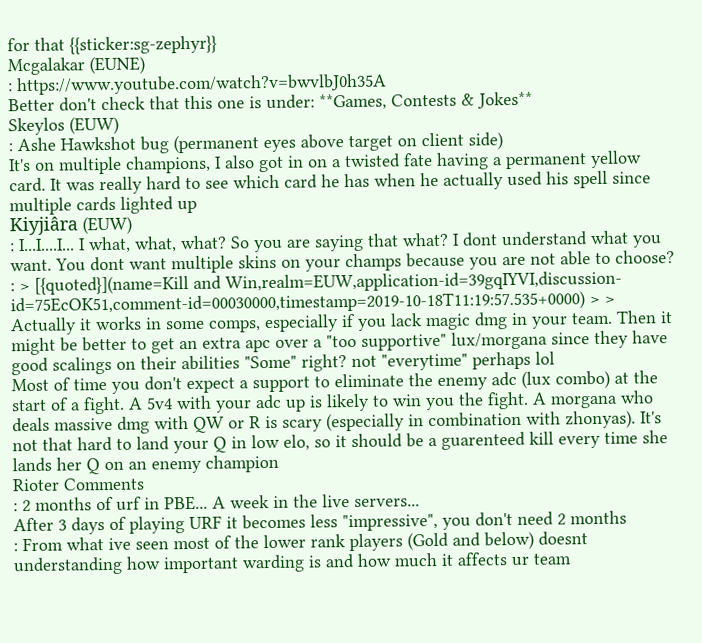for that {{sticker:sg-zephyr}}
Mcgalakar (EUNE)
: https://www.youtube.com/watch?v=bwvlbJ0h35A
Better don't check that this one is under: **Games, Contests & Jokes**
Skeylos (EUW)
: Ashe Hawkshot bug (permanent eyes above target on client side)
It's on multiple champions, I also got in on a twisted fate having a permanent yellow card. It was really hard to see which card he has when he actually used his spell since multiple cards lighted up
Kiyjiâra (EUW)
: I...I....I... I what, what, what? So you are saying that what? I dont understand what you want. You dont want multiple skins on your champs because you are not able to choose?
: > [{quoted}](name=Kill and Win,realm=EUW,application-id=39gqIYVI,discussion-id=75EcOK51,comment-id=00030000,timestamp=2019-10-18T11:19:57.535+0000) > > Actually it works in some comps, especially if you lack magic dmg in your team. Then it might be better to get an extra apc over a "too supportive" lux/morgana since they have good scalings on their abilities "Some" right? not "everytime" perhaps lol
Most of time you don't expect a support to eliminate the enemy adc (lux combo) at the start of a fight. A 5v4 with your adc up is likely to win you the fight. A morgana who deals massive dmg with QW or R is scary (especially in combination with zhonyas). It's not that hard to land your Q in low elo, so it should be a guarenteed kill every time she lands her Q on an enemy champion
Rioter Comments
: 2 months of urf in PBE... A week in the live servers...
After 3 days of playing URF it becomes less "impressive", you don't need 2 months
: From what ive seen most of the lower rank players (Gold and below) doesnt understanding how important warding is and how much it affects ur team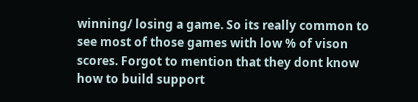winning/ losing a game. So its really common to see most of those games with low % of vison scores. Forgot to mention that they dont know how to build support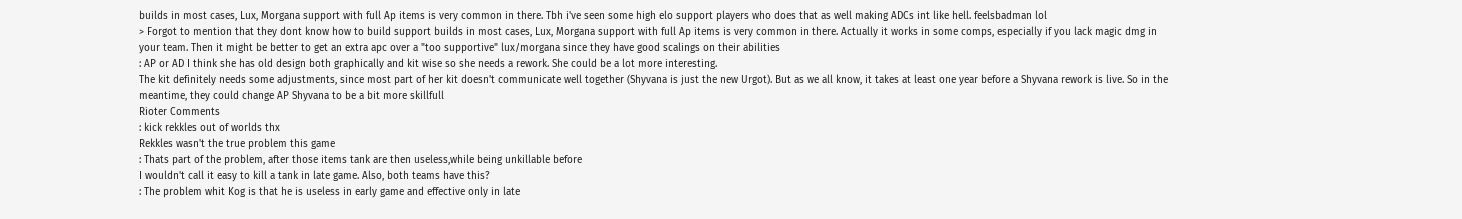builds in most cases, Lux, Morgana support with full Ap items is very common in there. Tbh i've seen some high elo support players who does that as well making ADCs int like hell. feelsbadman lol
> Forgot to mention that they dont know how to build support builds in most cases, Lux, Morgana support with full Ap items is very common in there. Actually it works in some comps, especially if you lack magic dmg in your team. Then it might be better to get an extra apc over a "too supportive" lux/morgana since they have good scalings on their abilities
: AP or AD I think she has old design both graphically and kit wise so she needs a rework. She could be a lot more interesting.
The kit definitely needs some adjustments, since most part of her kit doesn't communicate well together (Shyvana is just the new Urgot). But as we all know, it takes at least one year before a Shyvana rework is live. So in the meantime, they could change AP Shyvana to be a bit more skillfull
Rioter Comments
: kick rekkles out of worlds thx
Rekkles wasn't the true problem this game
: Thats part of the problem, after those items tank are then useless,while being unkillable before
I wouldn't call it easy to kill a tank in late game. Also, both teams have this?
: The problem whit Kog is that he is useless in early game and effective only in late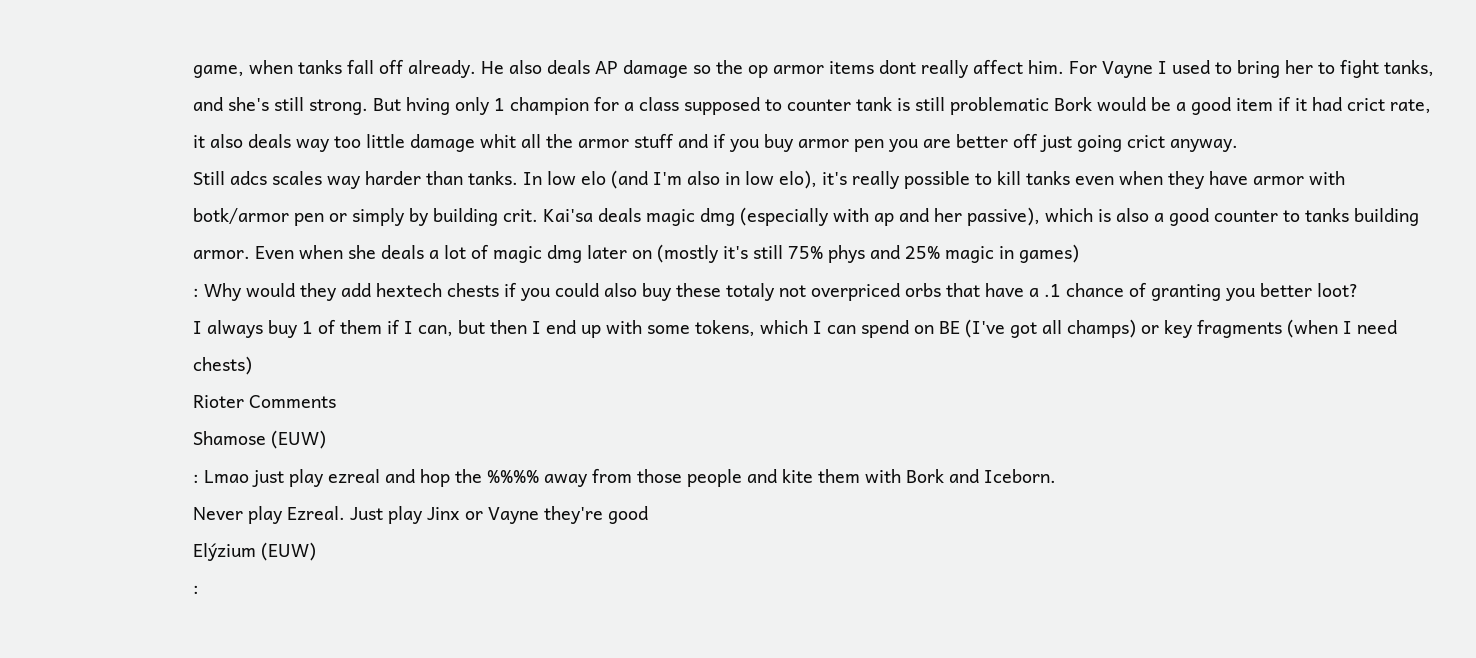game, when tanks fall off already. He also deals AP damage so the op armor items dont really affect him. For Vayne I used to bring her to fight tanks, and she's still strong. But hving only 1 champion for a class supposed to counter tank is still problematic Bork would be a good item if it had crict rate, it also deals way too little damage whit all the armor stuff and if you buy armor pen you are better off just going crict anyway.
Still adcs scales way harder than tanks. In low elo (and I'm also in low elo), it's really possible to kill tanks even when they have armor with botk/armor pen or simply by building crit. Kai'sa deals magic dmg (especially with ap and her passive), which is also a good counter to tanks building armor. Even when she deals a lot of magic dmg later on (mostly it's still 75% phys and 25% magic in games)
: Why would they add hextech chests if you could also buy these totaly not overpriced orbs that have a .1 chance of granting you better loot?
I always buy 1 of them if I can, but then I end up with some tokens, which I can spend on BE (I've got all champs) or key fragments (when I need chests)
Rioter Comments
Shamose (EUW)
: Lmao just play ezreal and hop the %%%% away from those people and kite them with Bork and Iceborn.
Never play Ezreal. Just play Jinx or Vayne they're good
Elýzium (EUW)
: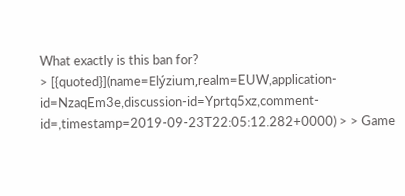What exactly is this ban for?
> [{quoted}](name=Elýzium,realm=EUW,application-id=NzaqEm3e,discussion-id=Yprtq5xz,comment-id=,timestamp=2019-09-23T22:05:12.282+0000) > > Game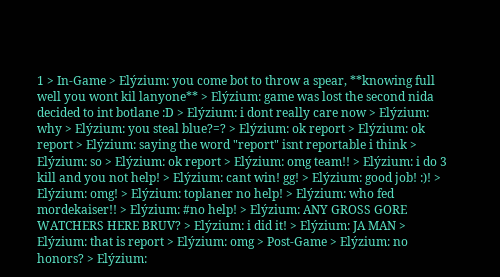1 > In-Game > Elýzium: you come bot to throw a spear, **knowing full well you wont kil lanyone** > Elýzium: game was lost the second nida decided to int botlane :D > Elýzium: i dont really care now > Elýzium: why > Elýzium: you steal blue?=? > Elýzium: ok report > Elýzium: ok report > Elýzium: saying the word "report" isnt reportable i think > Elýzium: so > Elýzium: ok report > Elýzium: omg team!! > Elýzium: i do 3 kill and you not help! > Elýzium: cant win! gg! > Elýzium: good job! :)! > Elýzium: omg! > Elýzium: toplaner no help! > Elýzium: who fed mordekaiser!! > Elýzium: #no help! > Elýzium: ANY GROSS GORE WATCHERS HERE BRUV? > Elýzium: i did it! > Elýzium: JA MAN > Elýzium: that is report > Elýzium: omg > Post-Game > Elýzium: no honors? > Elýzium: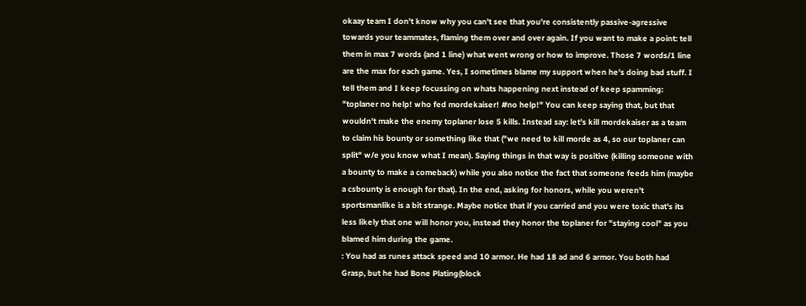okaay team I don't know why you can't see that you're consistently passive-agressive towards your teammates, flaming them over and over again. If you want to make a point: tell them in max 7 words (and 1 line) what went wrong or how to improve. Those 7 words/1 line are the max for each game. Yes, I sometimes blame my support when he's doing bad stuff. I tell them and I keep focussing on whats happening next instead of keep spamming: "toplaner no help! who fed mordekaiser! #no help!" You can keep saying that, but that wouldn't make the enemy toplaner lose 5 kills. Instead say: let's kill mordekaiser as a team to claim his bounty or something like that ("we need to kill morde as 4, so our toplaner can split" w/e you know what I mean). Saying things in that way is positive (killing someone with a bounty to make a comeback) while you also notice the fact that someone feeds him (maybe a csbounty is enough for that). In the end, asking for honors, while you weren't sportsmanlike is a bit strange. Maybe notice that if you carried and you were toxic that's its less likely that one will honor you, instead they honor the toplaner for "staying cool" as you blamed him during the game.
: You had as runes attack speed and 10 armor. He had 18 ad and 6 armor. You both had Grasp, but he had Bone Plating(block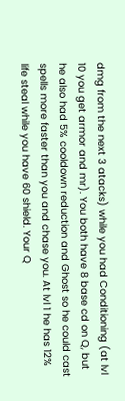dmg from the next 3 atacks) while you had Conditioning (at lvl 10 you get armor and mr). You both have 8 base cd on Q, but he also had 5% cooldown reduction and Ghost so he could cast spells more faster than you and chase you. At lvl 1 he has 12% life steal while you have 60 shield. Your Q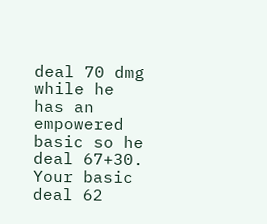deal 70 dmg while he has an empowered basic so he deal 67+30. Your basic deal 62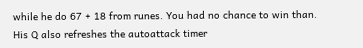while he do 67 + 18 from runes. You had no chance to win than.
His Q also refreshes the autoattack timer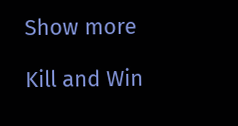Show more

Kill and Win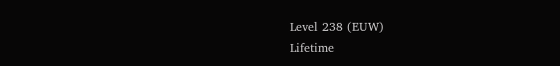Level 238 (EUW)
Lifetime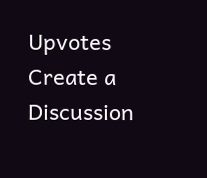Upvotes
Create a Discussion